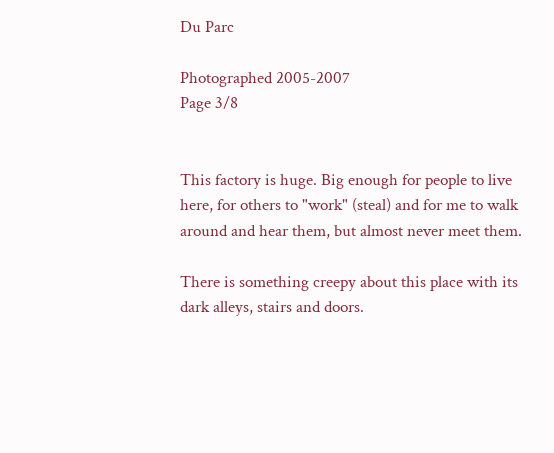Du Parc

Photographed 2005-2007
Page 3/8


This factory is huge. Big enough for people to live here, for others to "work" (steal) and for me to walk around and hear them, but almost never meet them.

There is something creepy about this place with its dark alleys, stairs and doors.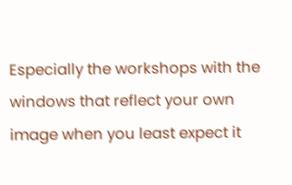Especially the workshops with the windows that reflect your own image when you least expect it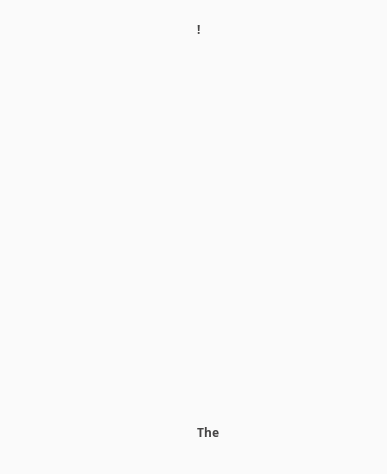!























The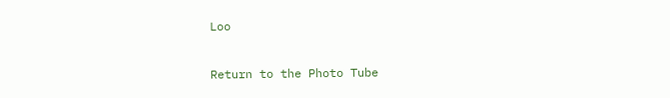Loo

Return to the Photo Tube